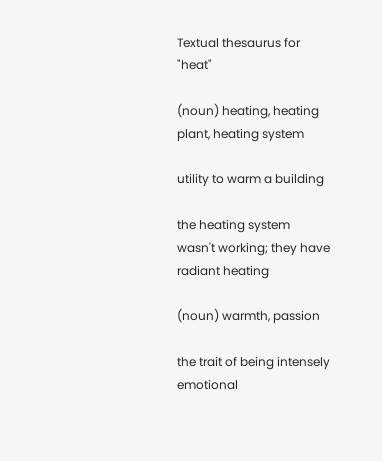Textual thesaurus for "heat"

(noun) heating, heating plant, heating system

utility to warm a building

the heating system wasn't working; they have radiant heating

(noun) warmth, passion

the trait of being intensely emotional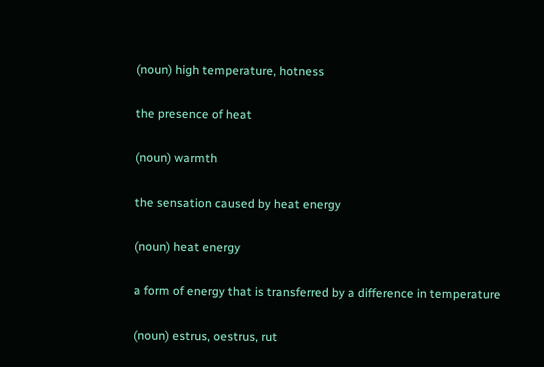(noun) high temperature, hotness

the presence of heat

(noun) warmth

the sensation caused by heat energy

(noun) heat energy

a form of energy that is transferred by a difference in temperature

(noun) estrus, oestrus, rut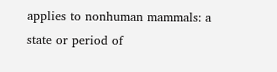applies to nonhuman mammals: a state or period of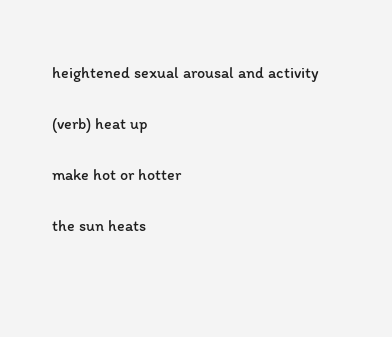heightened sexual arousal and activity

(verb) heat up

make hot or hotter

the sun heats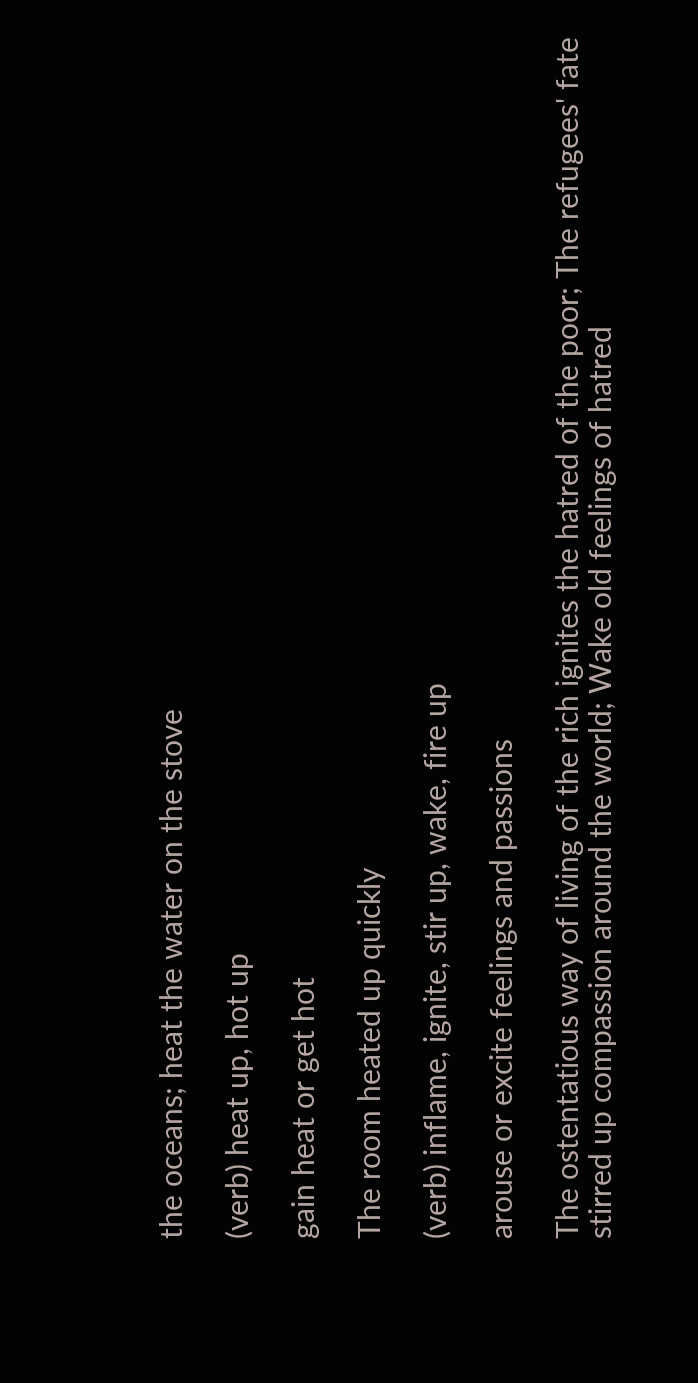the oceans; heat the water on the stove

(verb) heat up, hot up

gain heat or get hot

The room heated up quickly

(verb) inflame, ignite, stir up, wake, fire up

arouse or excite feelings and passions

The ostentatious way of living of the rich ignites the hatred of the poor; The refugees' fate stirred up compassion around the world; Wake old feelings of hatred